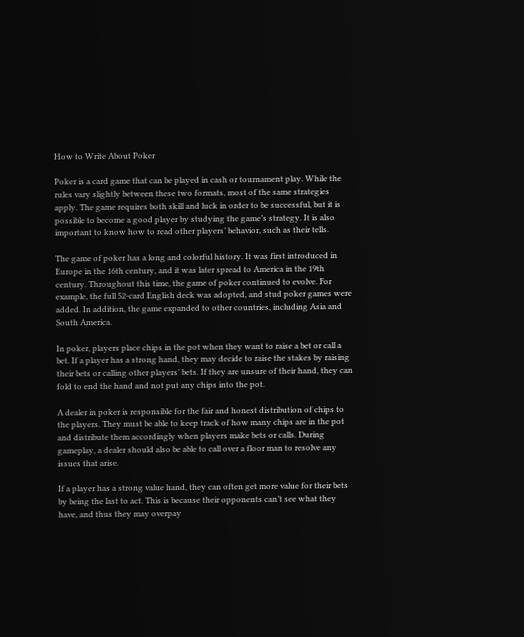How to Write About Poker

Poker is a card game that can be played in cash or tournament play. While the rules vary slightly between these two formats, most of the same strategies apply. The game requires both skill and luck in order to be successful, but it is possible to become a good player by studying the game’s strategy. It is also important to know how to read other players’ behavior, such as their tells.

The game of poker has a long and colorful history. It was first introduced in Europe in the 16th century, and it was later spread to America in the 19th century. Throughout this time, the game of poker continued to evolve. For example, the full 52-card English deck was adopted, and stud poker games were added. In addition, the game expanded to other countries, including Asia and South America.

In poker, players place chips in the pot when they want to raise a bet or call a bet. If a player has a strong hand, they may decide to raise the stakes by raising their bets or calling other players’ bets. If they are unsure of their hand, they can fold to end the hand and not put any chips into the pot.

A dealer in poker is responsible for the fair and honest distribution of chips to the players. They must be able to keep track of how many chips are in the pot and distribute them accordingly when players make bets or calls. During gameplay, a dealer should also be able to call over a floor man to resolve any issues that arise.

If a player has a strong value hand, they can often get more value for their bets by being the last to act. This is because their opponents can’t see what they have, and thus they may overpay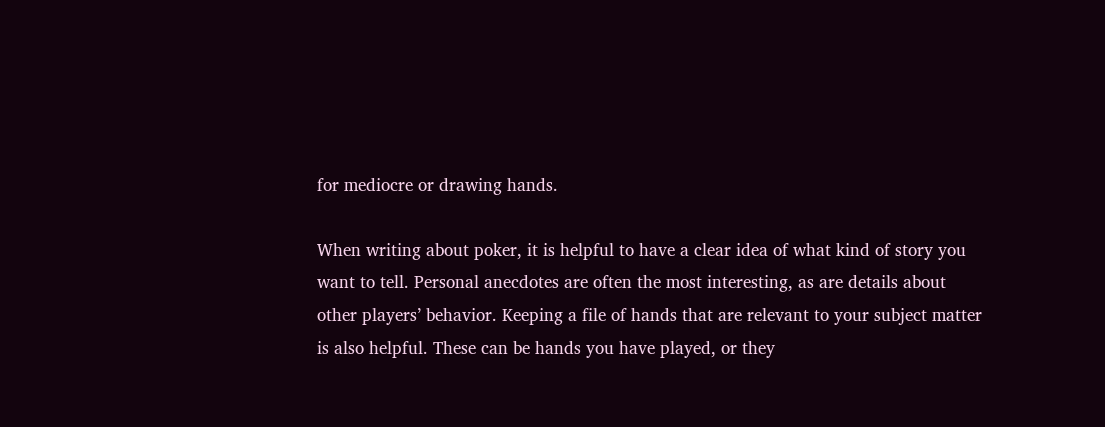for mediocre or drawing hands.

When writing about poker, it is helpful to have a clear idea of what kind of story you want to tell. Personal anecdotes are often the most interesting, as are details about other players’ behavior. Keeping a file of hands that are relevant to your subject matter is also helpful. These can be hands you have played, or they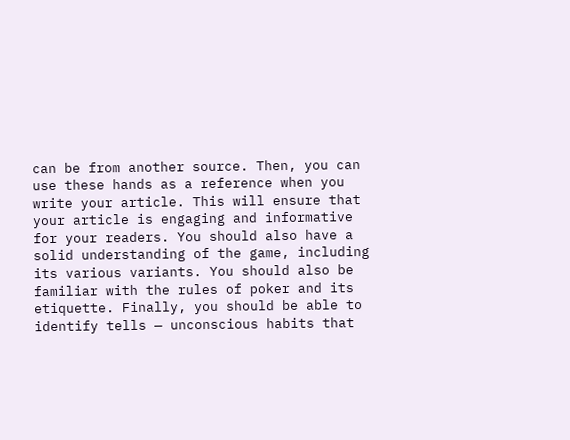can be from another source. Then, you can use these hands as a reference when you write your article. This will ensure that your article is engaging and informative for your readers. You should also have a solid understanding of the game, including its various variants. You should also be familiar with the rules of poker and its etiquette. Finally, you should be able to identify tells — unconscious habits that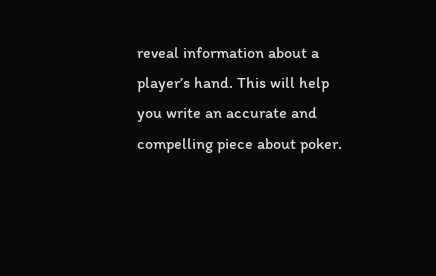reveal information about a player’s hand. This will help you write an accurate and compelling piece about poker.